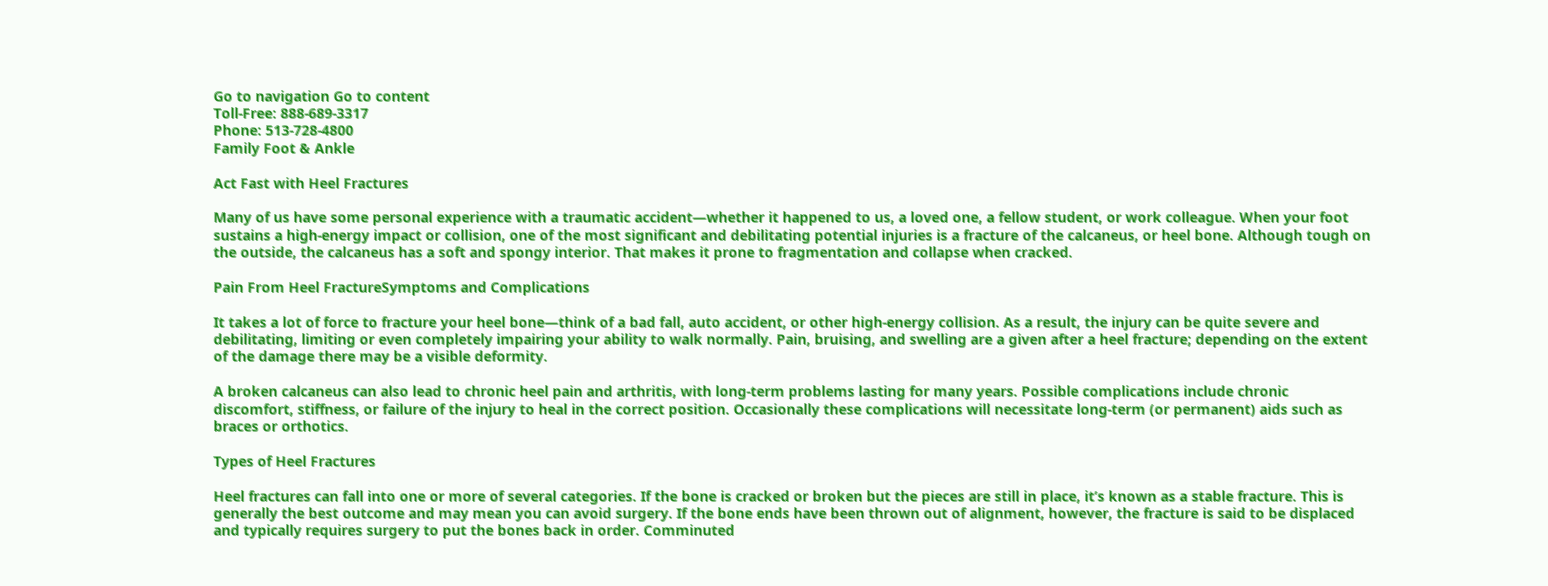Go to navigation Go to content
Toll-Free: 888-689-3317
Phone: 513-728-4800
Family Foot & Ankle

Act Fast with Heel Fractures

Many of us have some personal experience with a traumatic accident—whether it happened to us, a loved one, a fellow student, or work colleague. When your foot sustains a high-energy impact or collision, one of the most significant and debilitating potential injuries is a fracture of the calcaneus, or heel bone. Although tough on the outside, the calcaneus has a soft and spongy interior. That makes it prone to fragmentation and collapse when cracked.

Pain From Heel FractureSymptoms and Complications

It takes a lot of force to fracture your heel bone—think of a bad fall, auto accident, or other high-energy collision. As a result, the injury can be quite severe and debilitating, limiting or even completely impairing your ability to walk normally. Pain, bruising, and swelling are a given after a heel fracture; depending on the extent of the damage there may be a visible deformity.

A broken calcaneus can also lead to chronic heel pain and arthritis, with long-term problems lasting for many years. Possible complications include chronic discomfort, stiffness, or failure of the injury to heal in the correct position. Occasionally these complications will necessitate long-term (or permanent) aids such as braces or orthotics.

Types of Heel Fractures

Heel fractures can fall into one or more of several categories. If the bone is cracked or broken but the pieces are still in place, it’s known as a stable fracture. This is generally the best outcome and may mean you can avoid surgery. If the bone ends have been thrown out of alignment, however, the fracture is said to be displaced and typically requires surgery to put the bones back in order. Comminuted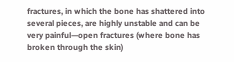fractures, in which the bone has shattered into several pieces, are highly unstable and can be very painful—open fractures (where bone has broken through the skin)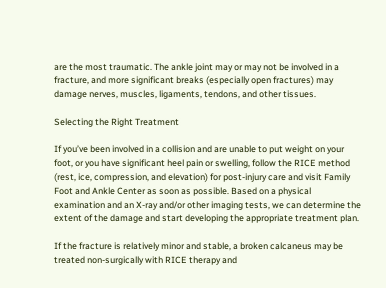are the most traumatic. The ankle joint may or may not be involved in a fracture, and more significant breaks (especially open fractures) may damage nerves, muscles, ligaments, tendons, and other tissues.

Selecting the Right Treatment

If you’ve been involved in a collision and are unable to put weight on your foot, or you have significant heel pain or swelling, follow the RICE method (rest, ice, compression, and elevation) for post-injury care and visit Family Foot and Ankle Center as soon as possible. Based on a physical examination and an X-ray and/or other imaging tests, we can determine the extent of the damage and start developing the appropriate treatment plan.

If the fracture is relatively minor and stable, a broken calcaneus may be treated non-surgically with RICE therapy and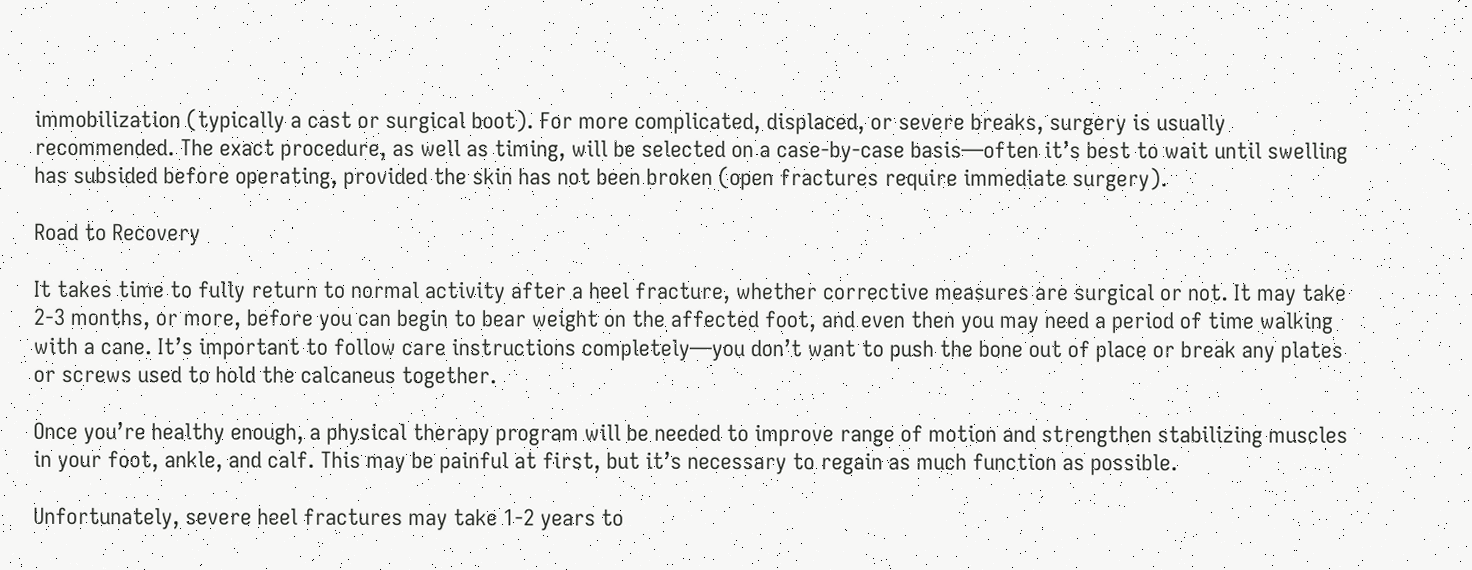immobilization (typically a cast or surgical boot). For more complicated, displaced, or severe breaks, surgery is usually recommended. The exact procedure, as well as timing, will be selected on a case-by-case basis—often it’s best to wait until swelling has subsided before operating, provided the skin has not been broken (open fractures require immediate surgery).

Road to Recovery

It takes time to fully return to normal activity after a heel fracture, whether corrective measures are surgical or not. It may take 2-3 months, or more, before you can begin to bear weight on the affected foot, and even then you may need a period of time walking with a cane. It’s important to follow care instructions completely—you don’t want to push the bone out of place or break any plates or screws used to hold the calcaneus together.

Once you’re healthy enough, a physical therapy program will be needed to improve range of motion and strengthen stabilizing muscles in your foot, ankle, and calf. This may be painful at first, but it’s necessary to regain as much function as possible.

Unfortunately, severe heel fractures may take 1-2 years to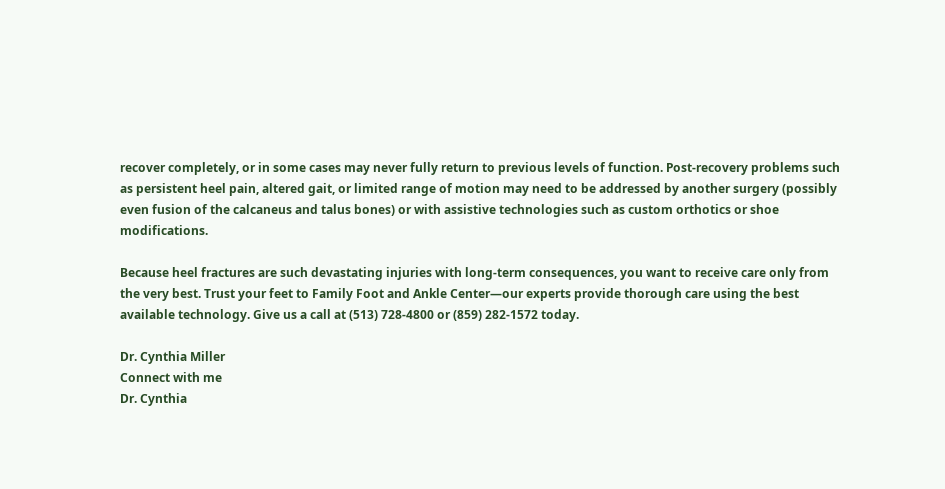recover completely, or in some cases may never fully return to previous levels of function. Post-recovery problems such as persistent heel pain, altered gait, or limited range of motion may need to be addressed by another surgery (possibly even fusion of the calcaneus and talus bones) or with assistive technologies such as custom orthotics or shoe modifications.

Because heel fractures are such devastating injuries with long-term consequences, you want to receive care only from the very best. Trust your feet to Family Foot and Ankle Center—our experts provide thorough care using the best available technology. Give us a call at (513) 728-4800 or (859) 282-1572 today.

Dr. Cynthia Miller
Connect with me
Dr. Cynthia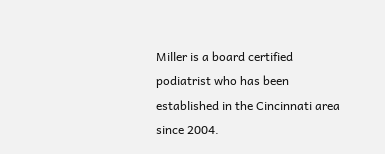Miller is a board certified podiatrist who has been established in the Cincinnati area since 2004.